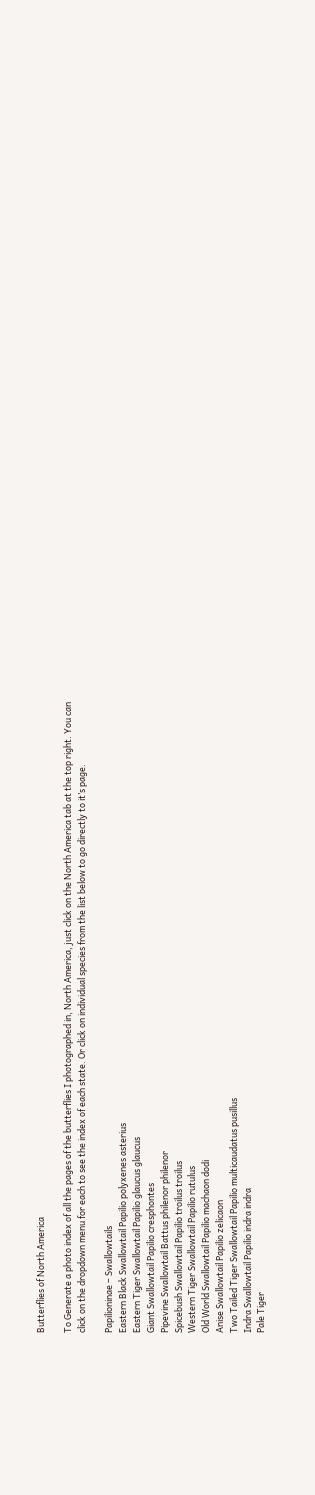Butterflies of North America

To Generate a photo index of all the pages of the butterflies I photographed in, North America, just click on the North America tab at the top right. You can click on the dropdown menu for each to see the index of each state. Or click on individual species from the list below to go directly to it’s page.

Papilioninae – Swallowtails
Eastern Black Swallowtail Papilio polyxenes asterius
Eastern Tiger Swallowtail Papilio glaucus glaucus
Giant Swallowtail Papilio cresphontes
Pipevine Swallowtail Battus philenor philenor
Spicebush Swallowtail Papilio troilus troilus
Western Tiger Swallowtail Papilio rutulus
Old World Swallowtail Papilio machaon dodi
Anise Swallowtail Papilio zelicaon
Two Tailed Tiger Swallowtail Papilio multicaudatus pusillus
Indra Swallowtail Papilio indra indra
Pale Tiger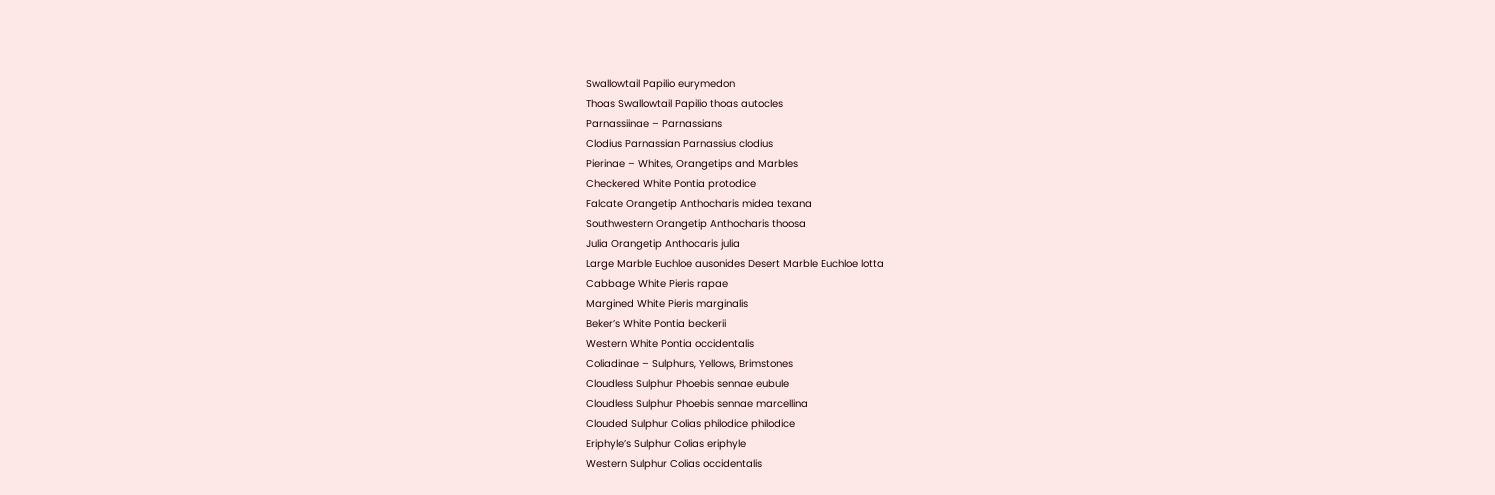Swallowtail Papilio eurymedon
Thoas Swallowtail Papilio thoas autocles
Parnassiinae – Parnassians
Clodius Parnassian Parnassius clodius
Pierinae – Whites, Orangetips and Marbles
Checkered White Pontia protodice
Falcate Orangetip Anthocharis midea texana
Southwestern Orangetip Anthocharis thoosa
Julia Orangetip Anthocaris julia
Large Marble Euchloe ausonides Desert Marble Euchloe lotta
Cabbage White Pieris rapae
Margined White Pieris marginalis
Beker’s White Pontia beckerii
Western White Pontia occidentalis
Coliadinae – Sulphurs, Yellows, Brimstones
Cloudless Sulphur Phoebis sennae eubule
Cloudless Sulphur Phoebis sennae marcellina
Clouded Sulphur Colias philodice philodice
Eriphyle’s Sulphur Colias eriphyle
Western Sulphur Colias occidentalis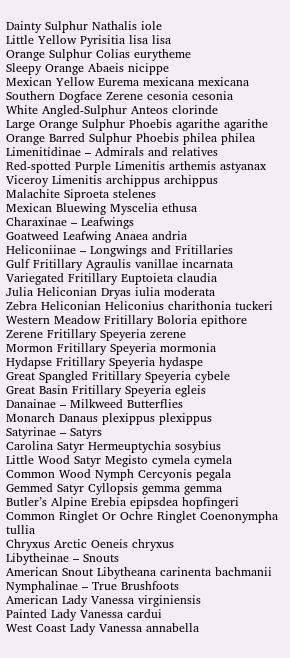Dainty Sulphur Nathalis iole
Little Yellow Pyrisitia lisa lisa
Orange Sulphur Colias eurytheme
Sleepy Orange Abaeis nicippe
Mexican Yellow Eurema mexicana mexicana
Southern Dogface Zerene cesonia cesonia
White Angled-Sulphur Anteos clorinde
Large Orange Sulphur Phoebis agarithe agarithe
Orange Barred Sulphur Phoebis philea philea
Limenitidinae – Admirals and relatives
Red-spotted Purple Limenitis arthemis astyanax
Viceroy Limenitis archippus archippus
Malachite Siproeta stelenes
Mexican Bluewing Myscelia ethusa
Charaxinae – Leafwings
Goatweed Leafwing Anaea andria
Heliconiinae – Longwings and Fritillaries
Gulf Fritillary Agraulis vanillae incarnata
Variegated Fritillary Euptoieta claudia
Julia Heliconian Dryas iulia moderata
Zebra Heliconian Heliconius charithonia tuckeri
Western Meadow Fritillary Boloria epithore
Zerene Fritillary Speyeria zerene
Mormon Fritillary Speyeria mormonia
Hydapse Fritillary Speyeria hydaspe
Great Spangled Fritillary Speyeria cybele
Great Basin Fritillary Speyeria egleis
Danainae – Milkweed Butterflies
Monarch Danaus plexippus plexippus
Satyrinae – Satyrs
Carolina Satyr Hermeuptychia sosybius
Little Wood Satyr Megisto cymela cymela
Common Wood Nymph Cercyonis pegala
Gemmed Satyr Cyllopsis gemma gemma
Butler’s Alpine Erebia epipsdea hopfingeri
Common Ringlet Or Ochre Ringlet Coenonympha tullia
Chryxus Arctic Oeneis chryxus
Libytheinae – Snouts
American Snout Libytheana carinenta bachmanii
Nymphalinae – True Brushfoots
American Lady Vanessa virginiensis
Painted Lady Vanessa cardui
West Coast Lady Vanessa annabella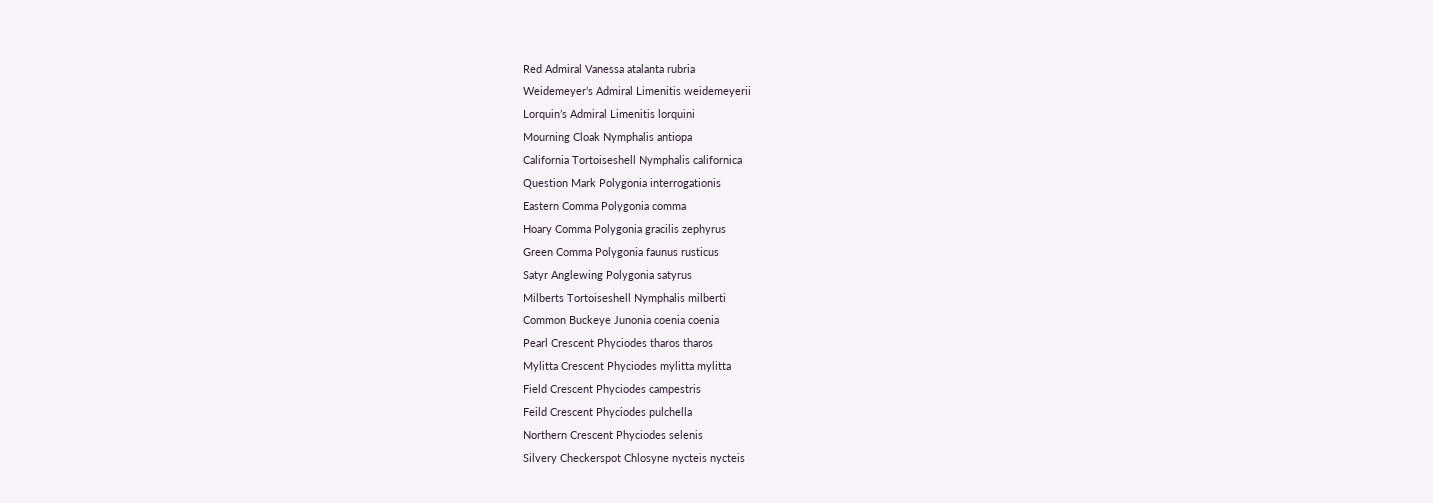Red Admiral Vanessa atalanta rubria
Weidemeyer’s Admiral Limenitis weidemeyerii
Lorquin’s Admiral Limenitis lorquini
Mourning Cloak Nymphalis antiopa
California Tortoiseshell Nymphalis californica
Question Mark Polygonia interrogationis
Eastern Comma Polygonia comma
Hoary Comma Polygonia gracilis zephyrus
Green Comma Polygonia faunus rusticus
Satyr Anglewing Polygonia satyrus
Milberts Tortoiseshell Nymphalis milberti
Common Buckeye Junonia coenia coenia
Pearl Crescent Phyciodes tharos tharos
Mylitta Crescent Phyciodes mylitta mylitta
Field Crescent Phyciodes campestris
Feild Crescent Phyciodes pulchella
Northern Crescent Phyciodes selenis
Silvery Checkerspot Chlosyne nycteis nycteis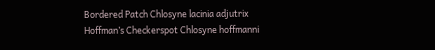Bordered Patch Chlosyne lacinia adjutrix
Hoffman’s Checkerspot Chlosyne hoffmanni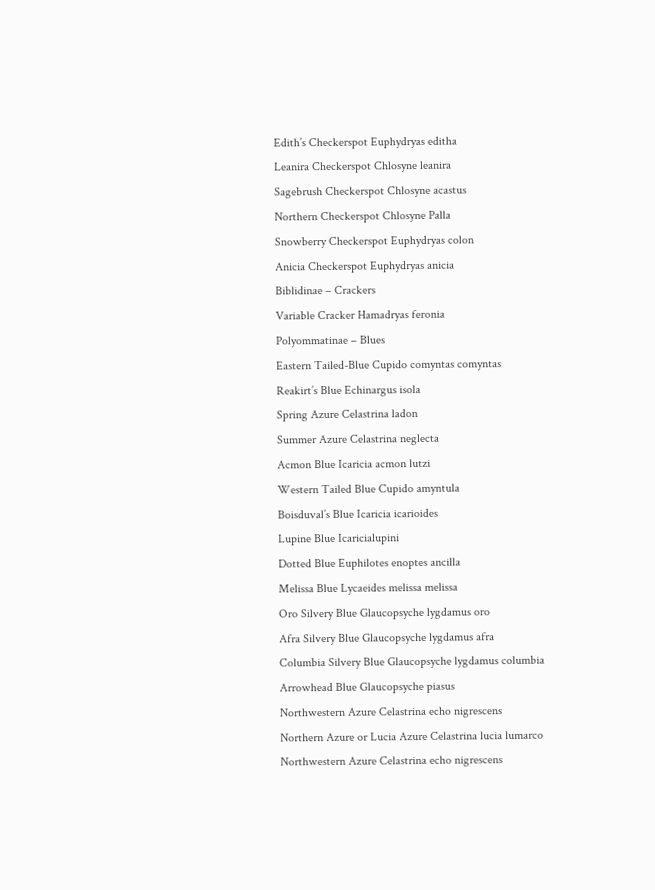Edith’s Checkerspot Euphydryas editha
Leanira Checkerspot Chlosyne leanira
Sagebrush Checkerspot Chlosyne acastus
Northern Checkerspot Chlosyne Palla
Snowberry Checkerspot Euphydryas colon
Anicia Checkerspot Euphydryas anicia
Biblidinae – Crackers
Variable Cracker Hamadryas feronia
Polyommatinae – Blues
Eastern Tailed-Blue Cupido comyntas comyntas
Reakirt’s Blue Echinargus isola
Spring Azure Celastrina ladon
Summer Azure Celastrina neglecta
Acmon Blue Icaricia acmon lutzi
Western Tailed Blue Cupido amyntula
Boisduval’s Blue Icaricia icarioides
Lupine Blue Icaricialupini
Dotted Blue Euphilotes enoptes ancilla
Melissa Blue Lycaeides melissa melissa
Oro Silvery Blue Glaucopsyche lygdamus oro
Afra Silvery Blue Glaucopsyche lygdamus afra
Columbia Silvery Blue Glaucopsyche lygdamus columbia
Arrowhead Blue Glaucopsyche piasus
Northwestern Azure Celastrina echo nigrescens
Northern Azure or Lucia Azure Celastrina lucia lumarco
Northwestern Azure Celastrina echo nigrescens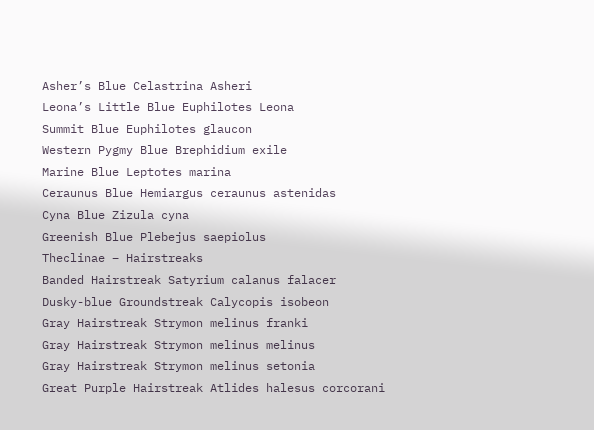Asher’s Blue Celastrina Asheri
Leona’s Little Blue Euphilotes Leona
Summit Blue Euphilotes glaucon
Western Pygmy Blue Brephidium exile
Marine Blue Leptotes marina
Ceraunus Blue Hemiargus ceraunus astenidas
Cyna Blue Zizula cyna
Greenish Blue Plebejus saepiolus
Theclinae – Hairstreaks
Banded Hairstreak Satyrium calanus falacer
Dusky-blue Groundstreak Calycopis isobeon
Gray Hairstreak Strymon melinus franki
Gray Hairstreak Strymon melinus melinus
Gray Hairstreak Strymon melinus setonia
Great Purple Hairstreak Atlides halesus corcorani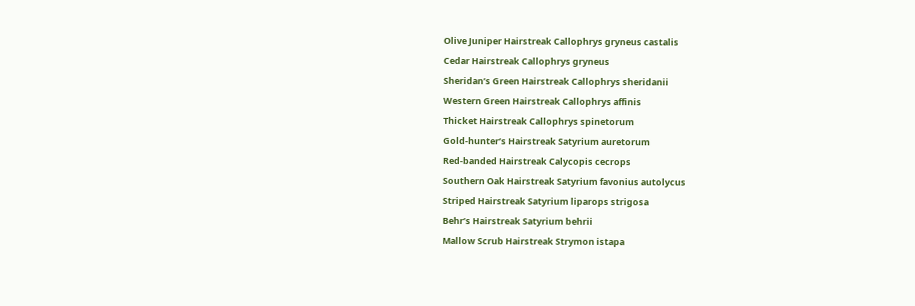Olive Juniper Hairstreak Callophrys gryneus castalis
Cedar Hairstreak Callophrys gryneus
Sheridan’s Green Hairstreak Callophrys sheridanii
Western Green Hairstreak Callophrys affinis
Thicket Hairstreak Callophrys spinetorum
Gold-hunter’s Hairstreak Satyrium auretorum
Red-banded Hairstreak Calycopis cecrops
Southern Oak Hairstreak Satyrium favonius autolycus
Striped Hairstreak Satyrium liparops strigosa
Behr’s Hairstreak Satyrium behrii
Mallow Scrub Hairstreak Strymon istapa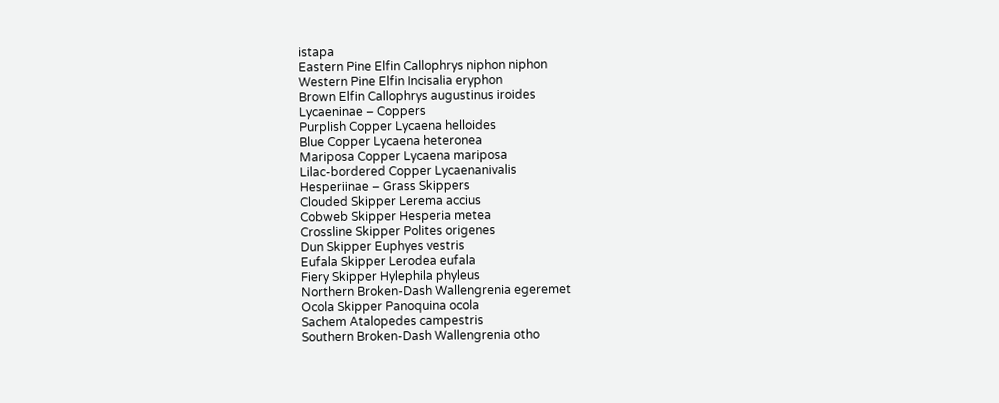istapa
Eastern Pine Elfin Callophrys niphon niphon
Western Pine Elfin Incisalia eryphon
Brown Elfin Callophrys augustinus iroides
Lycaeninae – Coppers
Purplish Copper Lycaena helloides
Blue Copper Lycaena heteronea
Mariposa Copper Lycaena mariposa
Lilac-bordered Copper Lycaenanivalis
Hesperiinae – Grass Skippers
Clouded Skipper Lerema accius
Cobweb Skipper Hesperia metea
Crossline Skipper Polites origenes
Dun Skipper Euphyes vestris
Eufala Skipper Lerodea eufala
Fiery Skipper Hylephila phyleus
Northern Broken-Dash Wallengrenia egeremet
Ocola Skipper Panoquina ocola
Sachem Atalopedes campestris
Southern Broken-Dash Wallengrenia otho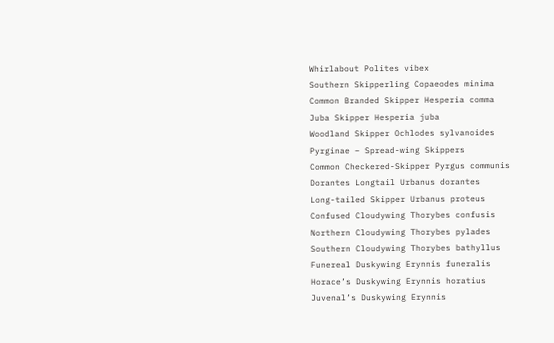Whirlabout Polites vibex
Southern Skipperling Copaeodes minima
Common Branded Skipper Hesperia comma
Juba Skipper Hesperia juba
Woodland Skipper Ochlodes sylvanoides
Pyrginae – Spread-wing Skippers
Common Checkered-Skipper Pyrgus communis
Dorantes Longtail Urbanus dorantes
Long-tailed Skipper Urbanus proteus
Confused Cloudywing Thorybes confusis
Northern Cloudywing Thorybes pylades
Southern Cloudywing Thorybes bathyllus
Funereal Duskywing Erynnis funeralis
Horace’s Duskywing Erynnis horatius
Juvenal’s Duskywing Erynnis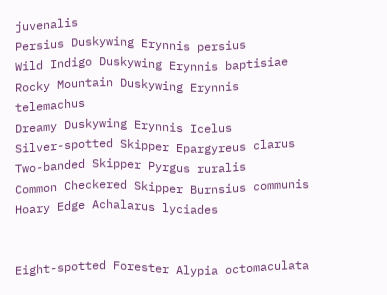juvenalis
Persius Duskywing Erynnis persius
Wild Indigo Duskywing Erynnis baptisiae
Rocky Mountain Duskywing Erynnis telemachus
Dreamy Duskywing Erynnis Icelus
Silver-spotted Skipper Epargyreus clarus
Two-banded Skipper Pyrgus ruralis
Common Checkered Skipper Burnsius communis
Hoary Edge Achalarus lyciades


Eight-spotted Forester Alypia octomaculata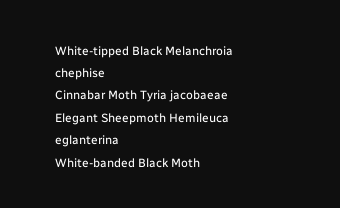White-tipped Black Melanchroia chephise
Cinnabar Moth Tyria jacobaeae
Elegant Sheepmoth Hemileuca eglanterina
White-banded Black Moth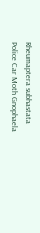Rheumaptera subhastata
Police Car Moth Gnophaela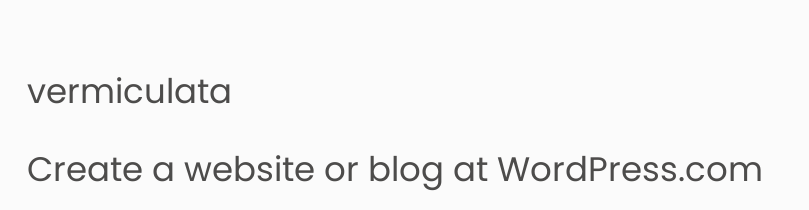vermiculata

Create a website or blog at WordPress.com